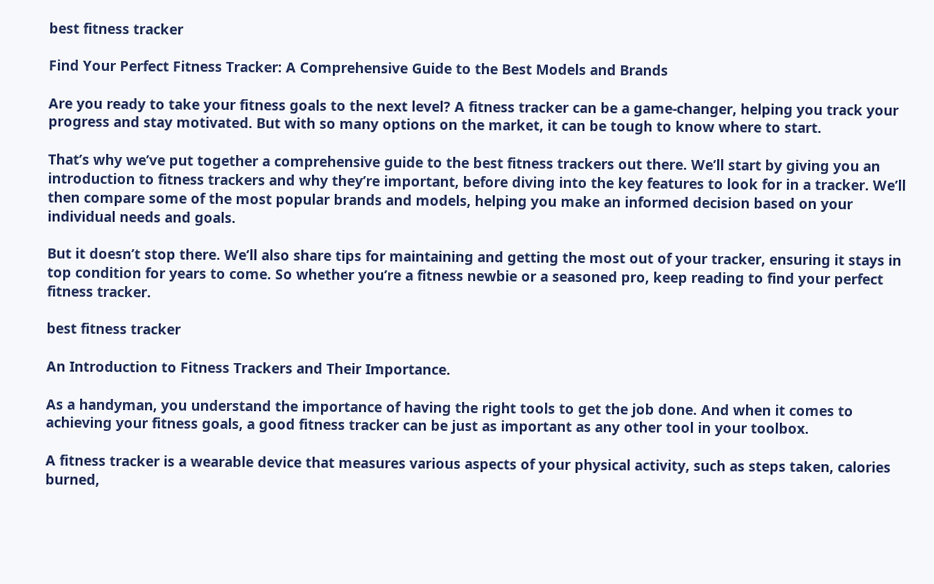best fitness tracker

Find Your Perfect Fitness Tracker: A Comprehensive Guide to the Best Models and Brands

Are you ready to take your fitness goals to the next level? A fitness tracker can be a game-changer, helping you track your progress and stay motivated. But with so many options on the market, it can be tough to know where to start.

That’s why we’ve put together a comprehensive guide to the best fitness trackers out there. We’ll start by giving you an introduction to fitness trackers and why they’re important, before diving into the key features to look for in a tracker. We’ll then compare some of the most popular brands and models, helping you make an informed decision based on your individual needs and goals.

But it doesn’t stop there. We’ll also share tips for maintaining and getting the most out of your tracker, ensuring it stays in top condition for years to come. So whether you’re a fitness newbie or a seasoned pro, keep reading to find your perfect fitness tracker.

best fitness tracker

An Introduction to Fitness Trackers and Their Importance.

As a handyman, you understand the importance of having the right tools to get the job done. And when it comes to achieving your fitness goals, a good fitness tracker can be just as important as any other tool in your toolbox.

A fitness tracker is a wearable device that measures various aspects of your physical activity, such as steps taken, calories burned,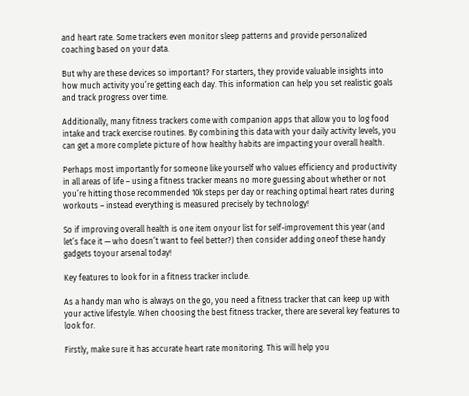and heart rate. Some trackers even monitor sleep patterns and provide personalized coaching based on your data.

But why are these devices so important? For starters, they provide valuable insights into how much activity you’re getting each day. This information can help you set realistic goals and track progress over time.

Additionally, many fitness trackers come with companion apps that allow you to log food intake and track exercise routines. By combining this data with your daily activity levels, you can get a more complete picture of how healthy habits are impacting your overall health.

Perhaps most importantly for someone like yourself who values efficiency and productivity in all areas of life – using a fitness tracker means no more guessing about whether or not you’re hitting those recommended 10k steps per day or reaching optimal heart rates during workouts – instead everything is measured precisely by technology!

So if improving overall health is one item onyour list for self-improvement this year (and let’s face it — who doesn’t want to feel better?) then consider adding oneof these handy gadgets toyour arsenal today!

Key features to look for in a fitness tracker include.

As a handy man who is always on the go, you need a fitness tracker that can keep up with your active lifestyle. When choosing the best fitness tracker, there are several key features to look for.

Firstly, make sure it has accurate heart rate monitoring. This will help you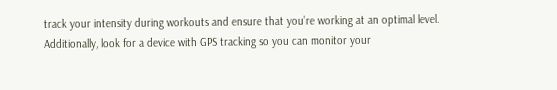track your intensity during workouts and ensure that you’re working at an optimal level. Additionally, look for a device with GPS tracking so you can monitor your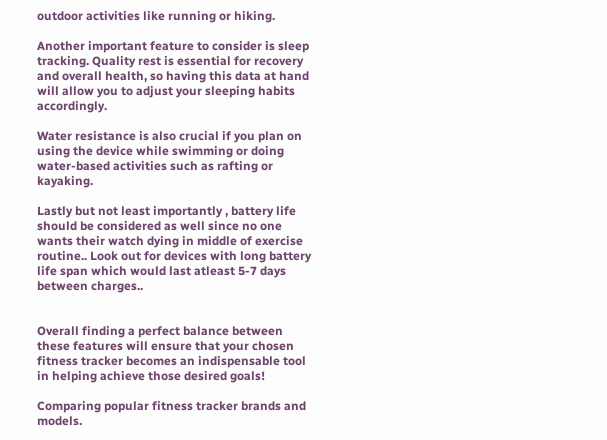outdoor activities like running or hiking.

Another important feature to consider is sleep tracking. Quality rest is essential for recovery and overall health, so having this data at hand will allow you to adjust your sleeping habits accordingly.

Water resistance is also crucial if you plan on using the device while swimming or doing water-based activities such as rafting or kayaking.

Lastly but not least importantly , battery life should be considered as well since no one wants their watch dying in middle of exercise routine.. Look out for devices with long battery life span which would last atleast 5-7 days between charges..


Overall finding a perfect balance between these features will ensure that your chosen fitness tracker becomes an indispensable tool in helping achieve those desired goals!

Comparing popular fitness tracker brands and models.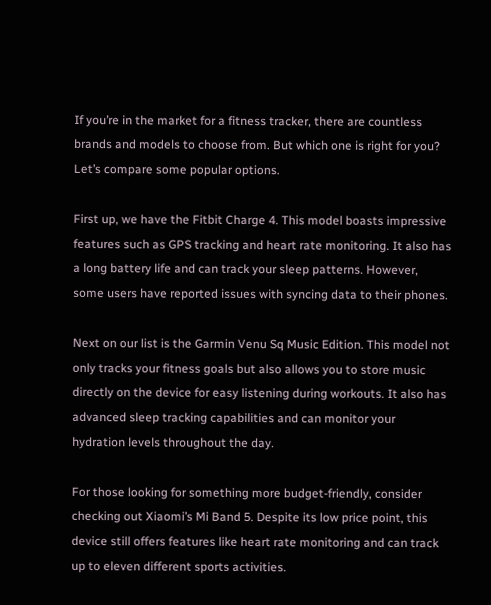If you’re in the market for a fitness tracker, there are countless brands and models to choose from. But which one is right for you? Let’s compare some popular options.

First up, we have the Fitbit Charge 4. This model boasts impressive features such as GPS tracking and heart rate monitoring. It also has a long battery life and can track your sleep patterns. However, some users have reported issues with syncing data to their phones.

Next on our list is the Garmin Venu Sq Music Edition. This model not only tracks your fitness goals but also allows you to store music directly on the device for easy listening during workouts. It also has advanced sleep tracking capabilities and can monitor your hydration levels throughout the day.

For those looking for something more budget-friendly, consider checking out Xiaomi’s Mi Band 5. Despite its low price point, this device still offers features like heart rate monitoring and can track up to eleven different sports activities.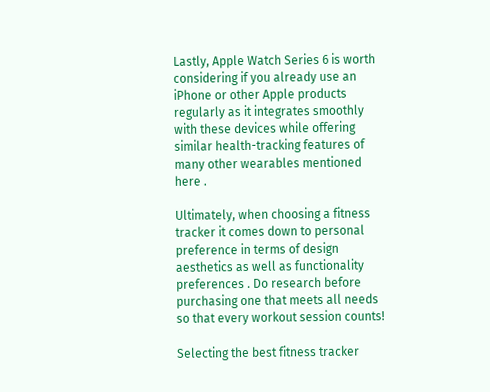Lastly, Apple Watch Series 6 is worth considering if you already use an iPhone or other Apple products regularly as it integrates smoothly with these devices while offering similar health-tracking features of many other wearables mentioned here .

Ultimately, when choosing a fitness tracker it comes down to personal preference in terms of design aesthetics as well as functionality preferences . Do research before purchasing one that meets all needs so that every workout session counts!

Selecting the best fitness tracker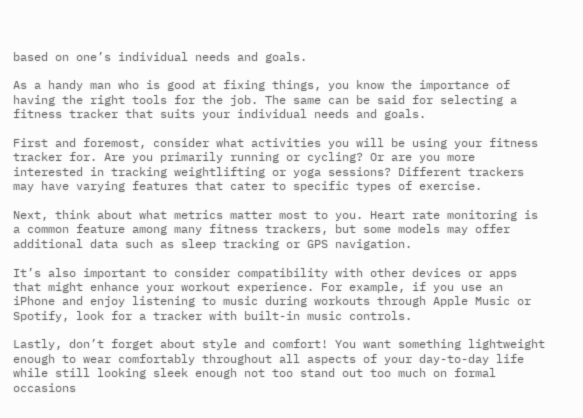based on one’s individual needs and goals.

As a handy man who is good at fixing things, you know the importance of having the right tools for the job. The same can be said for selecting a fitness tracker that suits your individual needs and goals.

First and foremost, consider what activities you will be using your fitness tracker for. Are you primarily running or cycling? Or are you more interested in tracking weightlifting or yoga sessions? Different trackers may have varying features that cater to specific types of exercise.

Next, think about what metrics matter most to you. Heart rate monitoring is a common feature among many fitness trackers, but some models may offer additional data such as sleep tracking or GPS navigation.

It’s also important to consider compatibility with other devices or apps that might enhance your workout experience. For example, if you use an iPhone and enjoy listening to music during workouts through Apple Music or Spotify, look for a tracker with built-in music controls.

Lastly, don’t forget about style and comfort! You want something lightweight enough to wear comfortably throughout all aspects of your day-to-day life while still looking sleek enough not too stand out too much on formal occasions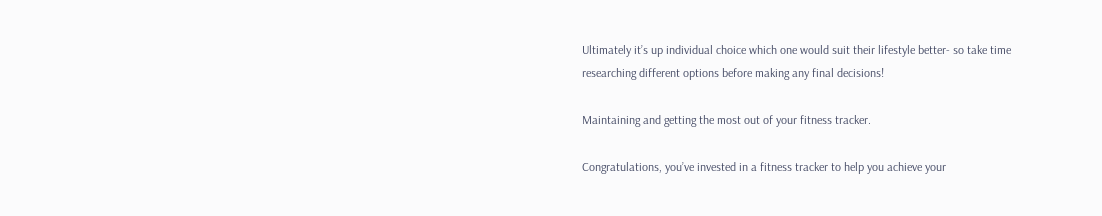Ultimately it’s up individual choice which one would suit their lifestyle better- so take time researching different options before making any final decisions!

Maintaining and getting the most out of your fitness tracker.

Congratulations, you’ve invested in a fitness tracker to help you achieve your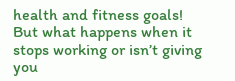health and fitness goals! But what happens when it stops working or isn’t giving you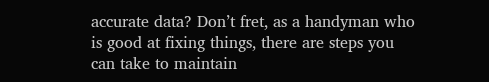accurate data? Don’t fret, as a handyman who is good at fixing things, there are steps you can take to maintain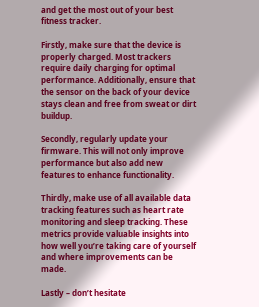and get the most out of your best fitness tracker.

Firstly, make sure that the device is properly charged. Most trackers require daily charging for optimal performance. Additionally, ensure that the sensor on the back of your device stays clean and free from sweat or dirt buildup.

Secondly, regularly update your firmware. This will not only improve performance but also add new features to enhance functionality.

Thirdly, make use of all available data tracking features such as heart rate monitoring and sleep tracking. These metrics provide valuable insights into how well you’re taking care of yourself and where improvements can be made.

Lastly – don’t hesitate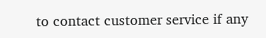to contact customer service if any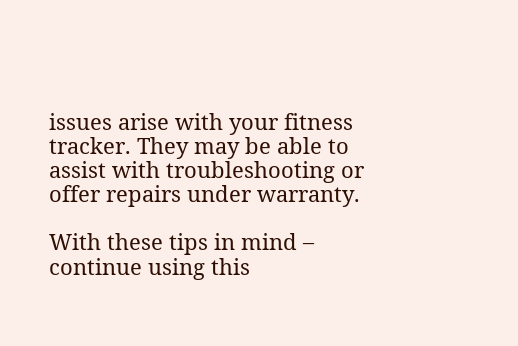issues arise with your fitness tracker. They may be able to assist with troubleshooting or offer repairs under warranty.

With these tips in mind – continue using this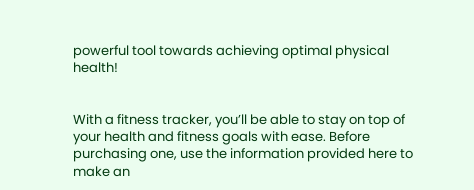powerful tool towards achieving optimal physical health!


With a fitness tracker, you’ll be able to stay on top of your health and fitness goals with ease. Before purchasing one, use the information provided here to make an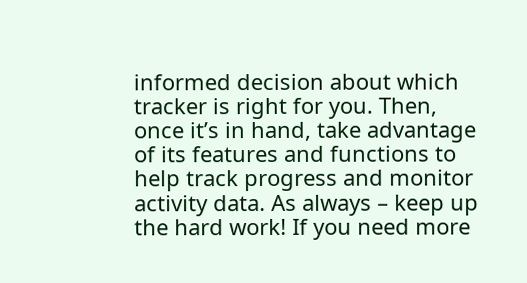informed decision about which tracker is right for you. Then, once it’s in hand, take advantage of its features and functions to help track progress and monitor activity data. As always – keep up the hard work! If you need more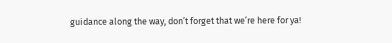guidance along the way, don’t forget that we’re here for ya!